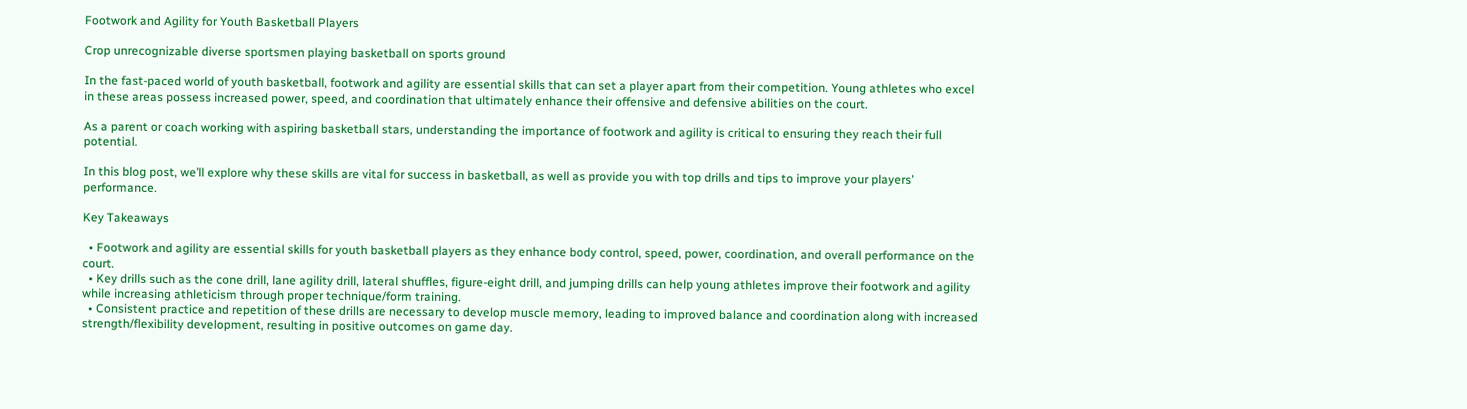Footwork and Agility for Youth Basketball Players

Crop unrecognizable diverse sportsmen playing basketball on sports ground

In the fast-paced world of youth basketball, footwork and agility are essential skills that can set a player apart from their competition. Young athletes who excel in these areas possess increased power, speed, and coordination that ultimately enhance their offensive and defensive abilities on the court.

As a parent or coach working with aspiring basketball stars, understanding the importance of footwork and agility is critical to ensuring they reach their full potential.

In this blog post, we’ll explore why these skills are vital for success in basketball, as well as provide you with top drills and tips to improve your players’ performance.

Key Takeaways

  • Footwork and agility are essential skills for youth basketball players as they enhance body control, speed, power, coordination, and overall performance on the court.
  • Key drills such as the cone drill, lane agility drill, lateral shuffles, figure-eight drill, and jumping drills can help young athletes improve their footwork and agility while increasing athleticism through proper technique/form training.
  • Consistent practice and repetition of these drills are necessary to develop muscle memory, leading to improved balance and coordination along with increased strength/flexibility development, resulting in positive outcomes on game day.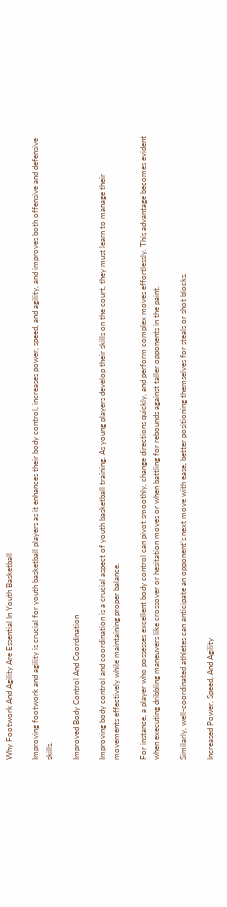Why Footwork And Agility Are Essential In Youth Basketball

Improving footwork and agility is crucial for youth basketball players as it enhances their body control, increases power, speed, and agility, and improves both offensive and defensive skills.

Improved Body Control And Coordination

Improving body control and coordination is a crucial aspect of youth basketball training. As young players develop their skills on the court, they must learn to manage their movements effectively while maintaining proper balance.

For instance, a player who possesses excellent body control can pivot smoothly, change directions quickly, and perform complex moves effortlessly. This advantage becomes evident when executing dribbling maneuvers like crossover or hesitation moves or when battling for rebounds against taller opponents in the paint.

Similarly, well-coordinated athletes can anticipate an opponent’s next move with ease, better positioning themselves for steals or shot blocks.

Increased Power, Speed, And Agility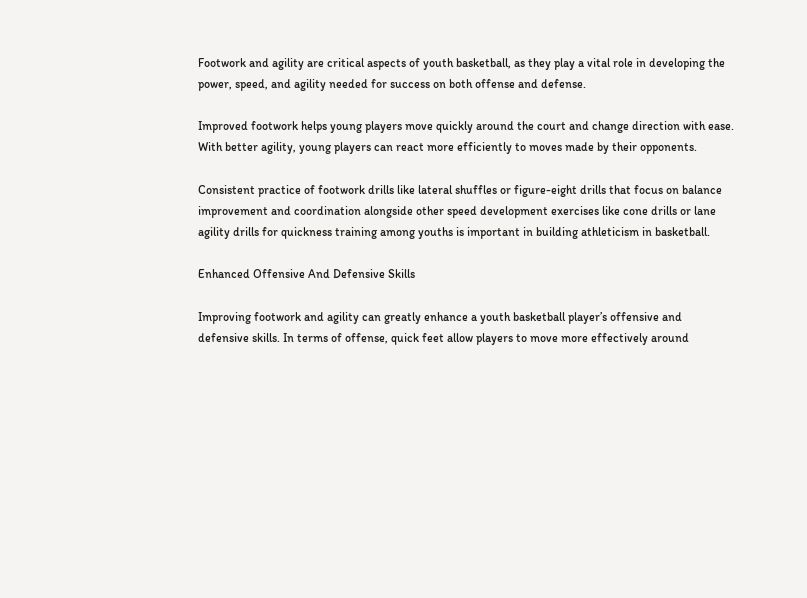Footwork and agility are critical aspects of youth basketball, as they play a vital role in developing the power, speed, and agility needed for success on both offense and defense.

Improved footwork helps young players move quickly around the court and change direction with ease. With better agility, young players can react more efficiently to moves made by their opponents.

Consistent practice of footwork drills like lateral shuffles or figure-eight drills that focus on balance improvement and coordination alongside other speed development exercises like cone drills or lane agility drills for quickness training among youths is important in building athleticism in basketball.

Enhanced Offensive And Defensive Skills

Improving footwork and agility can greatly enhance a youth basketball player’s offensive and defensive skills. In terms of offense, quick feet allow players to move more effectively around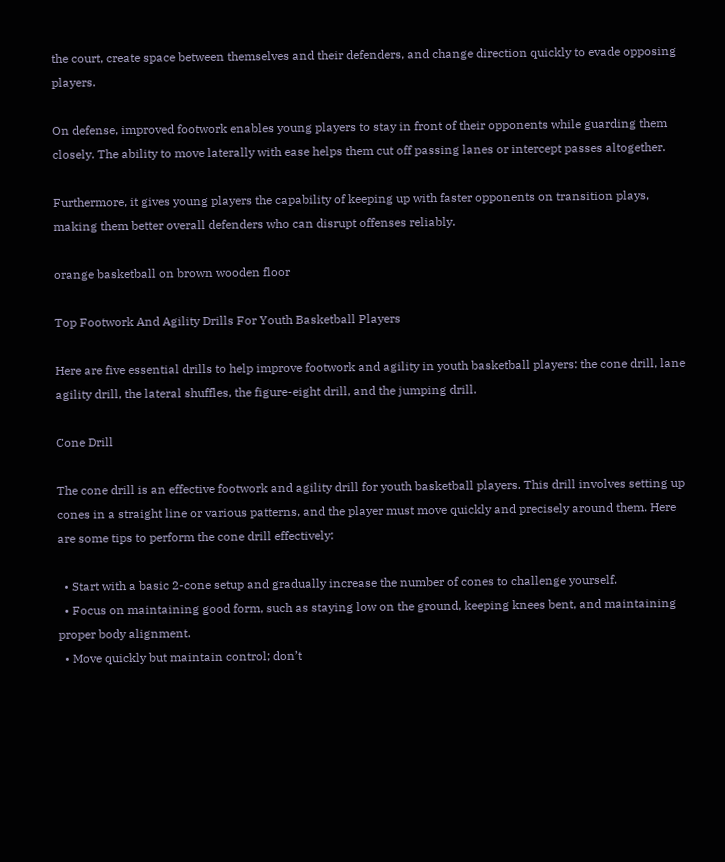the court, create space between themselves and their defenders, and change direction quickly to evade opposing players.

On defense, improved footwork enables young players to stay in front of their opponents while guarding them closely. The ability to move laterally with ease helps them cut off passing lanes or intercept passes altogether.

Furthermore, it gives young players the capability of keeping up with faster opponents on transition plays, making them better overall defenders who can disrupt offenses reliably.

orange basketball on brown wooden floor

Top Footwork And Agility Drills For Youth Basketball Players

Here are five essential drills to help improve footwork and agility in youth basketball players: the cone drill, lane agility drill, the lateral shuffles, the figure-eight drill, and the jumping drill.

Cone Drill

The cone drill is an effective footwork and agility drill for youth basketball players. This drill involves setting up cones in a straight line or various patterns, and the player must move quickly and precisely around them. Here are some tips to perform the cone drill effectively:

  • Start with a basic 2-cone setup and gradually increase the number of cones to challenge yourself.
  • Focus on maintaining good form, such as staying low on the ground, keeping knees bent, and maintaining proper body alignment.
  • Move quickly but maintain control; don’t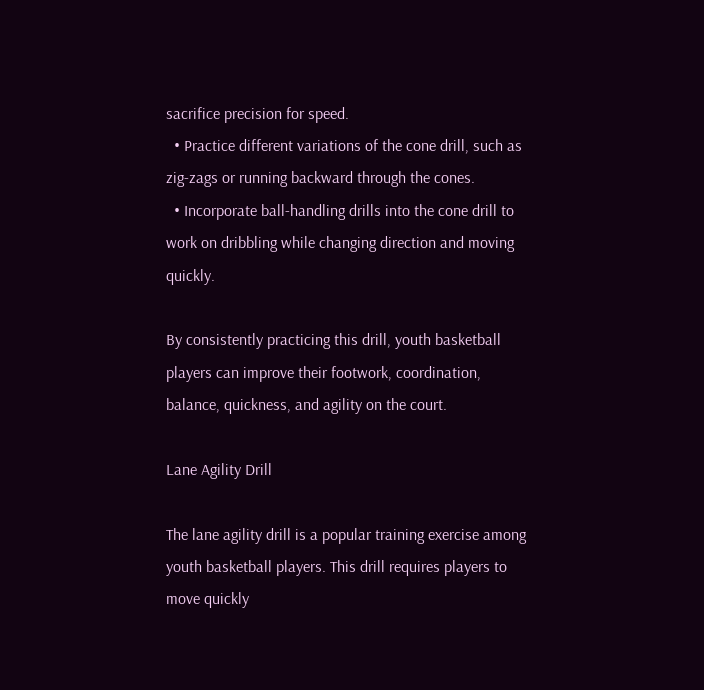sacrifice precision for speed.
  • Practice different variations of the cone drill, such as zig-zags or running backward through the cones.
  • Incorporate ball-handling drills into the cone drill to work on dribbling while changing direction and moving quickly.

By consistently practicing this drill, youth basketball players can improve their footwork, coordination, balance, quickness, and agility on the court.

Lane Agility Drill

The lane agility drill is a popular training exercise among youth basketball players. This drill requires players to move quickly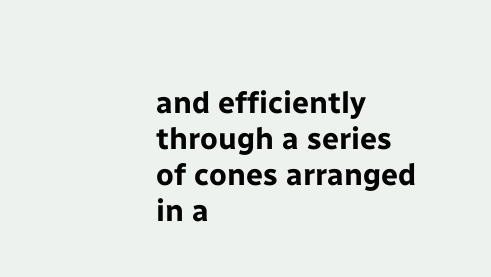and efficiently through a series of cones arranged in a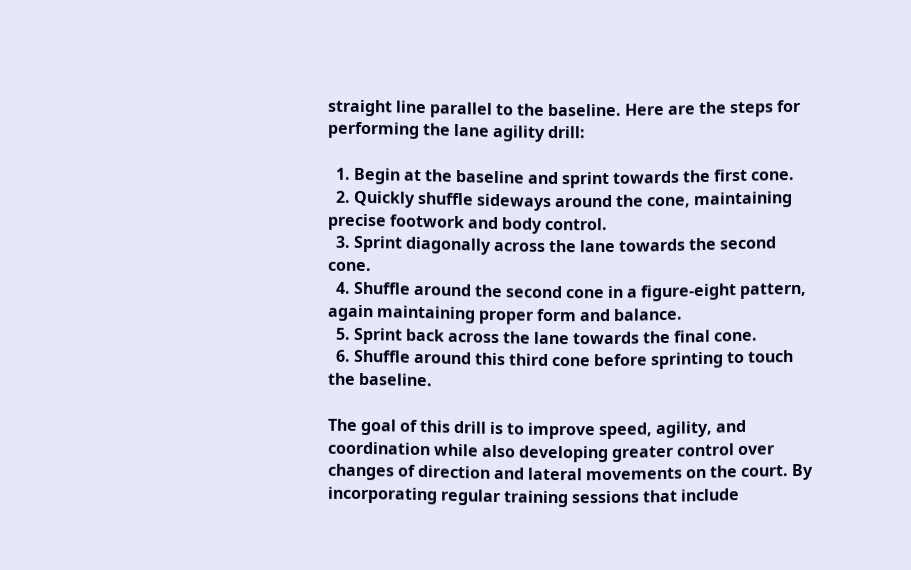straight line parallel to the baseline. Here are the steps for performing the lane agility drill:

  1. Begin at the baseline and sprint towards the first cone.
  2. Quickly shuffle sideways around the cone, maintaining precise footwork and body control.
  3. Sprint diagonally across the lane towards the second cone.
  4. Shuffle around the second cone in a figure-eight pattern, again maintaining proper form and balance.
  5. Sprint back across the lane towards the final cone.
  6. Shuffle around this third cone before sprinting to touch the baseline.

The goal of this drill is to improve speed, agility, and coordination while also developing greater control over changes of direction and lateral movements on the court. By incorporating regular training sessions that include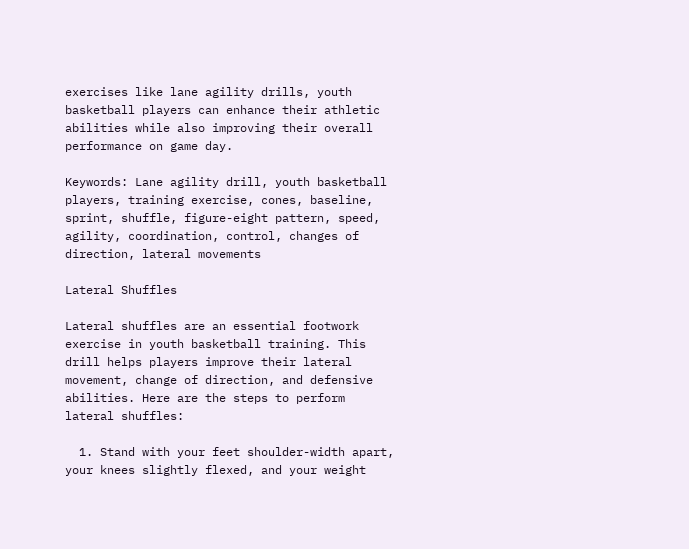exercises like lane agility drills, youth basketball players can enhance their athletic abilities while also improving their overall performance on game day.

Keywords: Lane agility drill, youth basketball players, training exercise, cones, baseline, sprint, shuffle, figure-eight pattern, speed, agility, coordination, control, changes of direction, lateral movements

Lateral Shuffles

Lateral shuffles are an essential footwork exercise in youth basketball training. This drill helps players improve their lateral movement, change of direction, and defensive abilities. Here are the steps to perform lateral shuffles:

  1. Stand with your feet shoulder-width apart, your knees slightly flexed, and your weight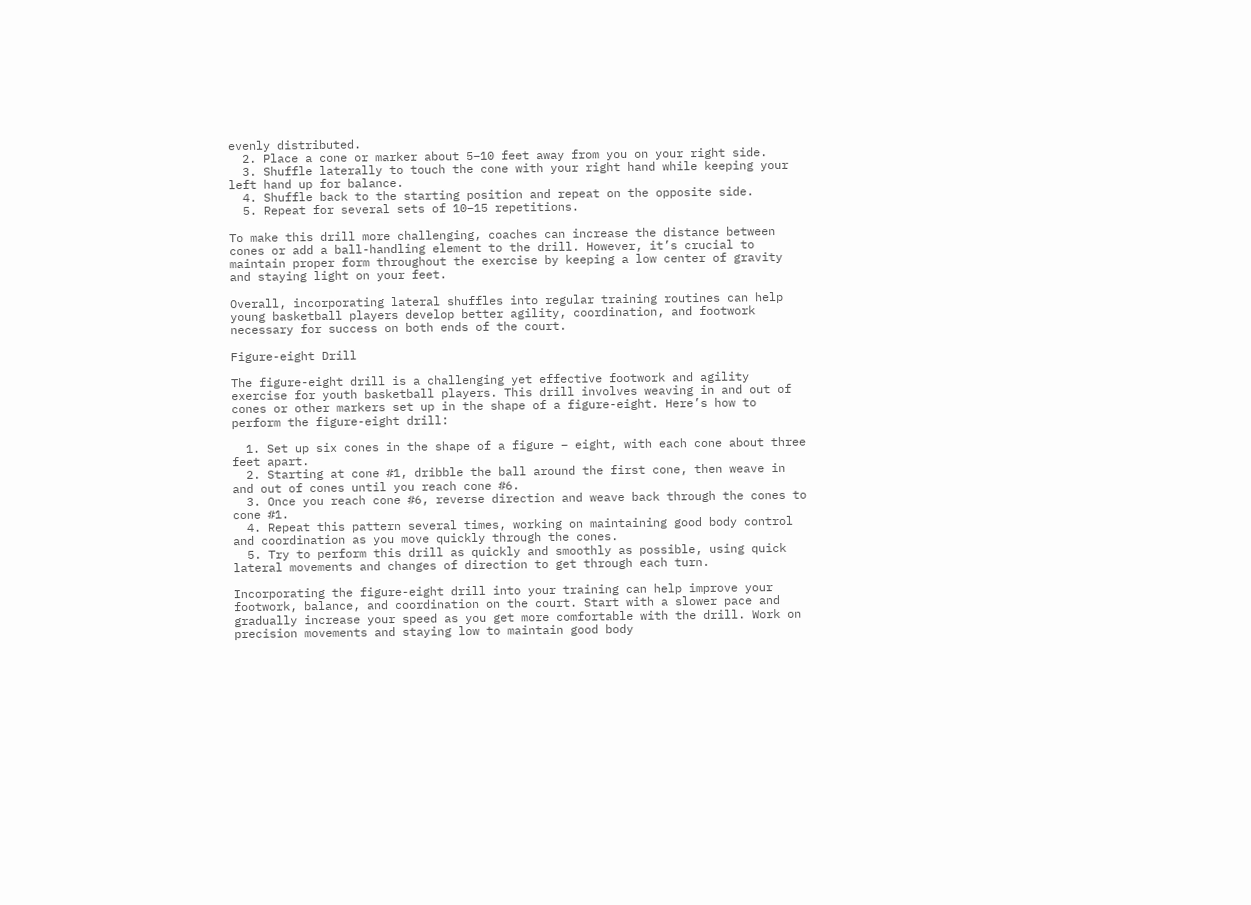evenly distributed.
  2. Place a cone or marker about 5–10 feet away from you on your right side.
  3. Shuffle laterally to touch the cone with your right hand while keeping your left hand up for balance.
  4. Shuffle back to the starting position and repeat on the opposite side.
  5. Repeat for several sets of 10–15 repetitions.

To make this drill more challenging, coaches can increase the distance between cones or add a ball-handling element to the drill. However, it’s crucial to maintain proper form throughout the exercise by keeping a low center of gravity and staying light on your feet.

Overall, incorporating lateral shuffles into regular training routines can help young basketball players develop better agility, coordination, and footwork necessary for success on both ends of the court.

Figure-eight Drill

The figure-eight drill is a challenging yet effective footwork and agility exercise for youth basketball players. This drill involves weaving in and out of cones or other markers set up in the shape of a figure-eight. Here’s how to perform the figure-eight drill:

  1. Set up six cones in the shape of a figure – eight, with each cone about three feet apart.
  2. Starting at cone #1, dribble the ball around the first cone, then weave in and out of cones until you reach cone #6.
  3. Once you reach cone #6, reverse direction and weave back through the cones to cone #1.
  4. Repeat this pattern several times, working on maintaining good body control and coordination as you move quickly through the cones.
  5. Try to perform this drill as quickly and smoothly as possible, using quick lateral movements and changes of direction to get through each turn.

Incorporating the figure-eight drill into your training can help improve your footwork, balance, and coordination on the court. Start with a slower pace and gradually increase your speed as you get more comfortable with the drill. Work on precision movements and staying low to maintain good body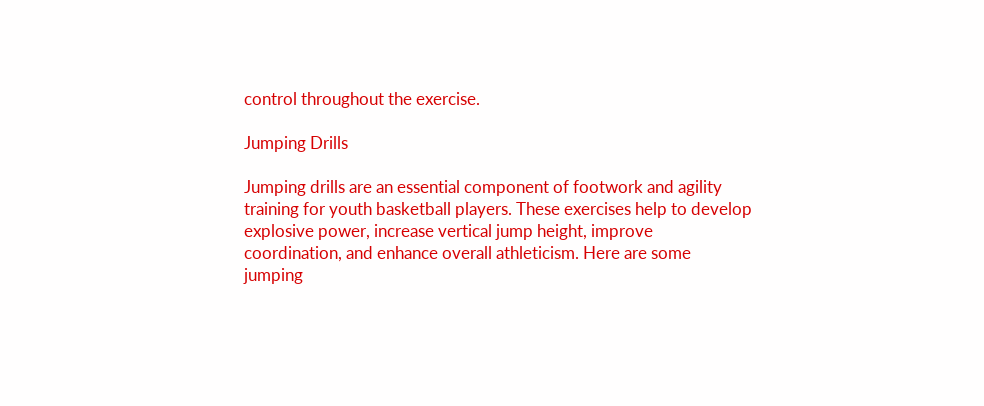control throughout the exercise.

Jumping Drills

Jumping drills are an essential component of footwork and agility training for youth basketball players. These exercises help to develop explosive power, increase vertical jump height, improve coordination, and enhance overall athleticism. Here are some jumping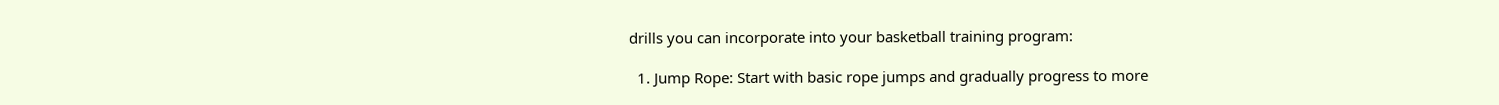drills you can incorporate into your basketball training program:

  1. Jump Rope: Start with basic rope jumps and gradually progress to more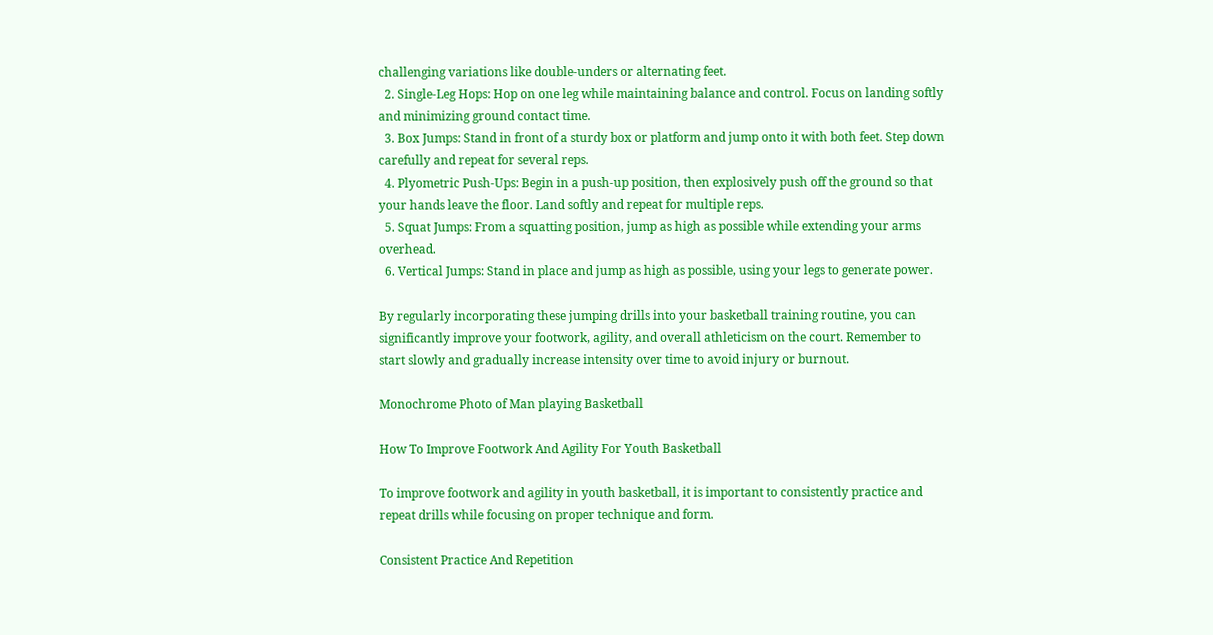challenging variations like double-unders or alternating feet.
  2. Single-Leg Hops: Hop on one leg while maintaining balance and control. Focus on landing softly and minimizing ground contact time.
  3. Box Jumps: Stand in front of a sturdy box or platform and jump onto it with both feet. Step down carefully and repeat for several reps.
  4. Plyometric Push-Ups: Begin in a push-up position, then explosively push off the ground so that your hands leave the floor. Land softly and repeat for multiple reps.
  5. Squat Jumps: From a squatting position, jump as high as possible while extending your arms overhead.
  6. Vertical Jumps: Stand in place and jump as high as possible, using your legs to generate power.

By regularly incorporating these jumping drills into your basketball training routine, you can significantly improve your footwork, agility, and overall athleticism on the court. Remember to start slowly and gradually increase intensity over time to avoid injury or burnout.

Monochrome Photo of Man playing Basketball

How To Improve Footwork And Agility For Youth Basketball

To improve footwork and agility in youth basketball, it is important to consistently practice and repeat drills while focusing on proper technique and form.

Consistent Practice And Repetition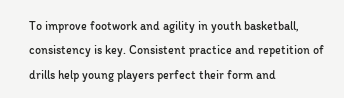To improve footwork and agility in youth basketball, consistency is key. Consistent practice and repetition of drills help young players perfect their form and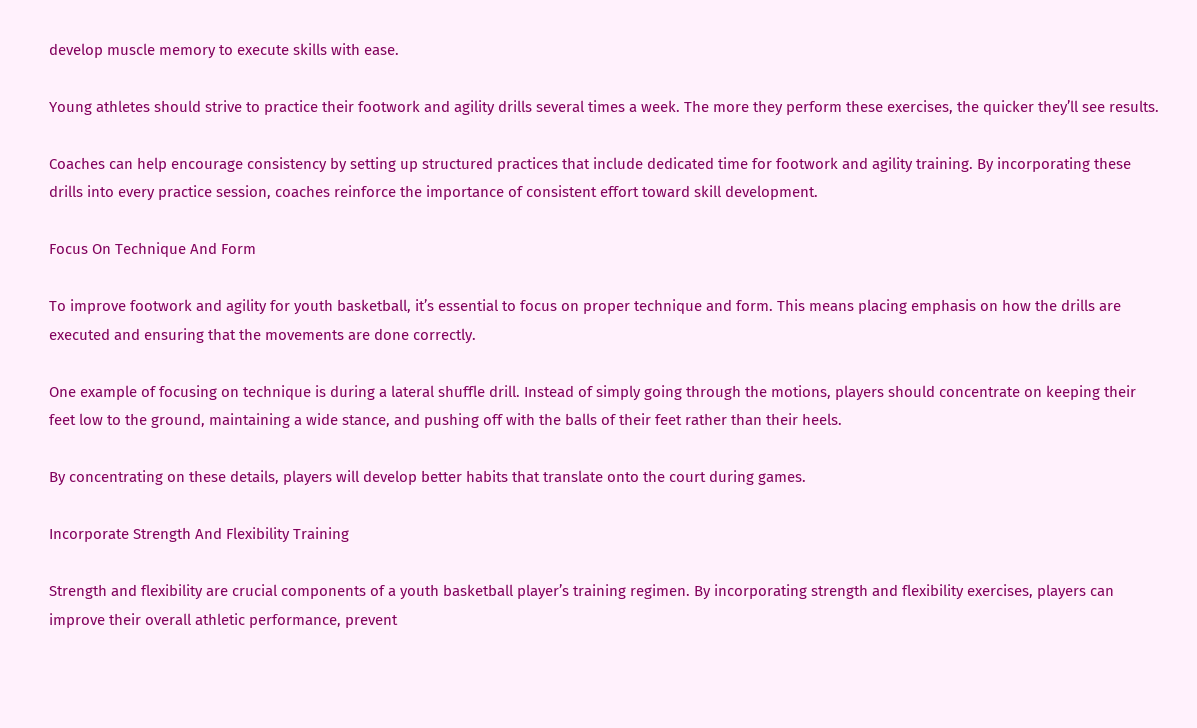develop muscle memory to execute skills with ease.

Young athletes should strive to practice their footwork and agility drills several times a week. The more they perform these exercises, the quicker they’ll see results.

Coaches can help encourage consistency by setting up structured practices that include dedicated time for footwork and agility training. By incorporating these drills into every practice session, coaches reinforce the importance of consistent effort toward skill development.

Focus On Technique And Form

To improve footwork and agility for youth basketball, it’s essential to focus on proper technique and form. This means placing emphasis on how the drills are executed and ensuring that the movements are done correctly.

One example of focusing on technique is during a lateral shuffle drill. Instead of simply going through the motions, players should concentrate on keeping their feet low to the ground, maintaining a wide stance, and pushing off with the balls of their feet rather than their heels.

By concentrating on these details, players will develop better habits that translate onto the court during games.

Incorporate Strength And Flexibility Training

Strength and flexibility are crucial components of a youth basketball player’s training regimen. By incorporating strength and flexibility exercises, players can improve their overall athletic performance, prevent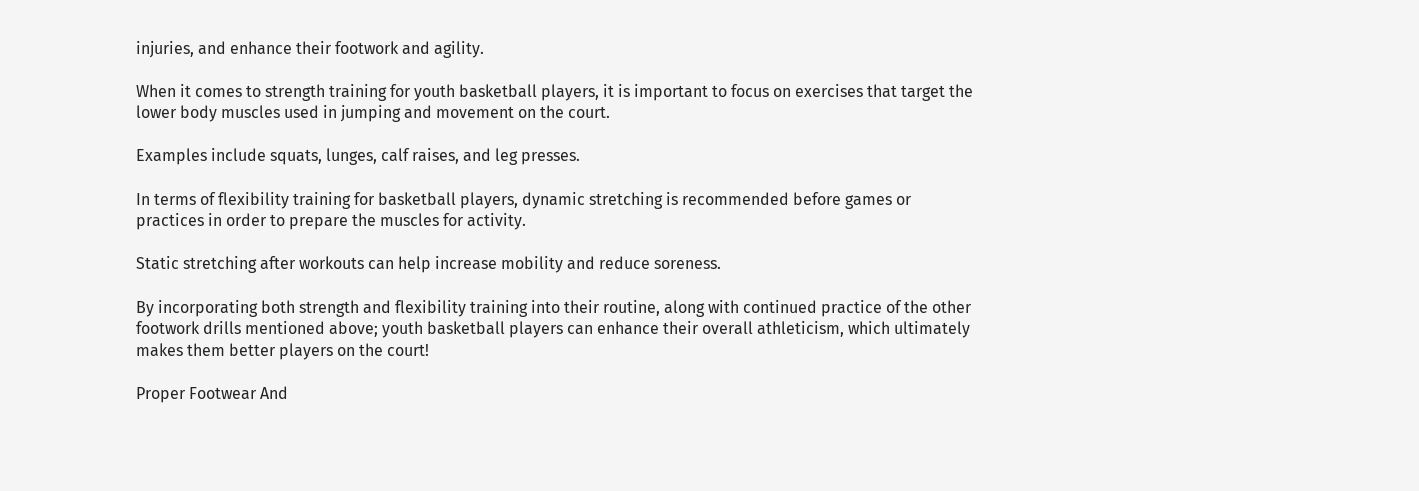injuries, and enhance their footwork and agility.

When it comes to strength training for youth basketball players, it is important to focus on exercises that target the lower body muscles used in jumping and movement on the court.

Examples include squats, lunges, calf raises, and leg presses.

In terms of flexibility training for basketball players, dynamic stretching is recommended before games or practices in order to prepare the muscles for activity.

Static stretching after workouts can help increase mobility and reduce soreness.

By incorporating both strength and flexibility training into their routine, along with continued practice of the other footwork drills mentioned above; youth basketball players can enhance their overall athleticism, which ultimately makes them better players on the court!

Proper Footwear And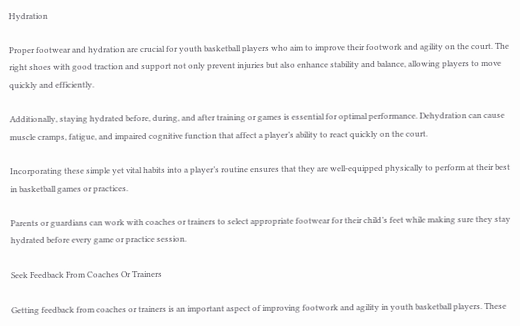Hydration

Proper footwear and hydration are crucial for youth basketball players who aim to improve their footwork and agility on the court. The right shoes with good traction and support not only prevent injuries but also enhance stability and balance, allowing players to move quickly and efficiently.

Additionally, staying hydrated before, during, and after training or games is essential for optimal performance. Dehydration can cause muscle cramps, fatigue, and impaired cognitive function that affect a player’s ability to react quickly on the court.

Incorporating these simple yet vital habits into a player’s routine ensures that they are well-equipped physically to perform at their best in basketball games or practices.

Parents or guardians can work with coaches or trainers to select appropriate footwear for their child’s feet while making sure they stay hydrated before every game or practice session.

Seek Feedback From Coaches Or Trainers

Getting feedback from coaches or trainers is an important aspect of improving footwork and agility in youth basketball players. These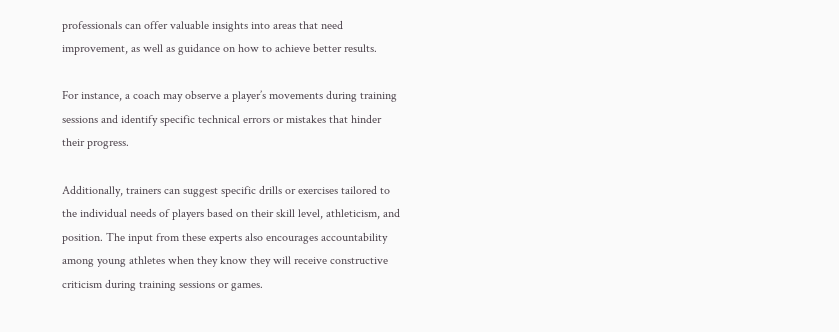professionals can offer valuable insights into areas that need improvement, as well as guidance on how to achieve better results.

For instance, a coach may observe a player’s movements during training sessions and identify specific technical errors or mistakes that hinder their progress.

Additionally, trainers can suggest specific drills or exercises tailored to the individual needs of players based on their skill level, athleticism, and position. The input from these experts also encourages accountability among young athletes when they know they will receive constructive criticism during training sessions or games.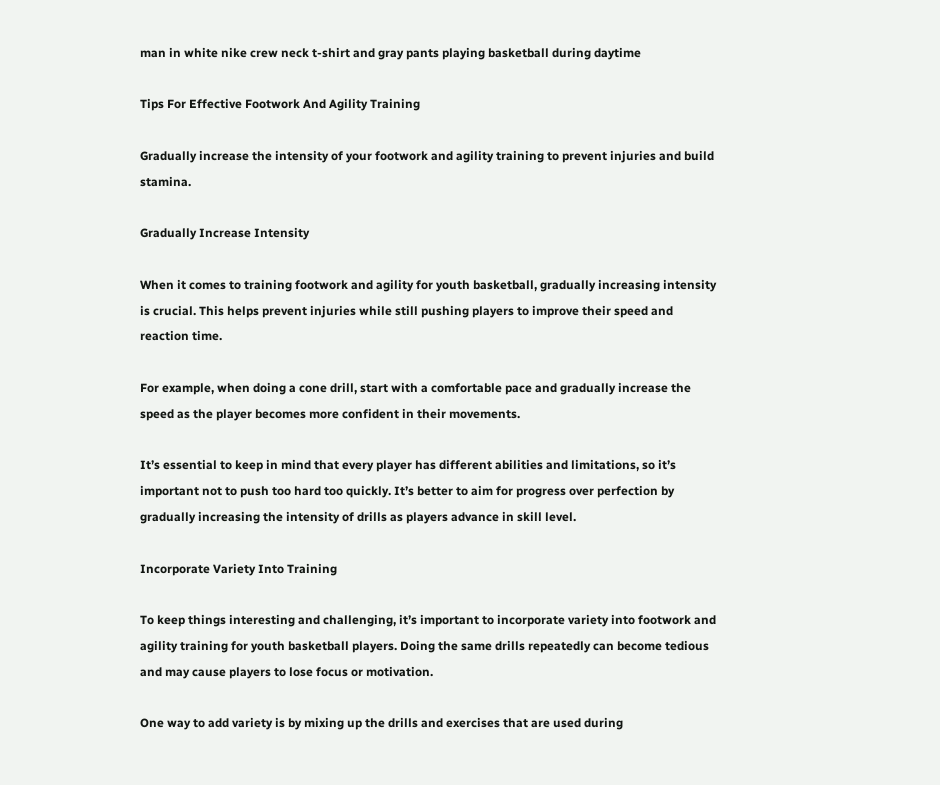man in white nike crew neck t-shirt and gray pants playing basketball during daytime

Tips For Effective Footwork And Agility Training

Gradually increase the intensity of your footwork and agility training to prevent injuries and build stamina.

Gradually Increase Intensity

When it comes to training footwork and agility for youth basketball, gradually increasing intensity is crucial. This helps prevent injuries while still pushing players to improve their speed and reaction time.

For example, when doing a cone drill, start with a comfortable pace and gradually increase the speed as the player becomes more confident in their movements.

It’s essential to keep in mind that every player has different abilities and limitations, so it’s important not to push too hard too quickly. It’s better to aim for progress over perfection by gradually increasing the intensity of drills as players advance in skill level.

Incorporate Variety Into Training

To keep things interesting and challenging, it’s important to incorporate variety into footwork and agility training for youth basketball players. Doing the same drills repeatedly can become tedious and may cause players to lose focus or motivation.

One way to add variety is by mixing up the drills and exercises that are used during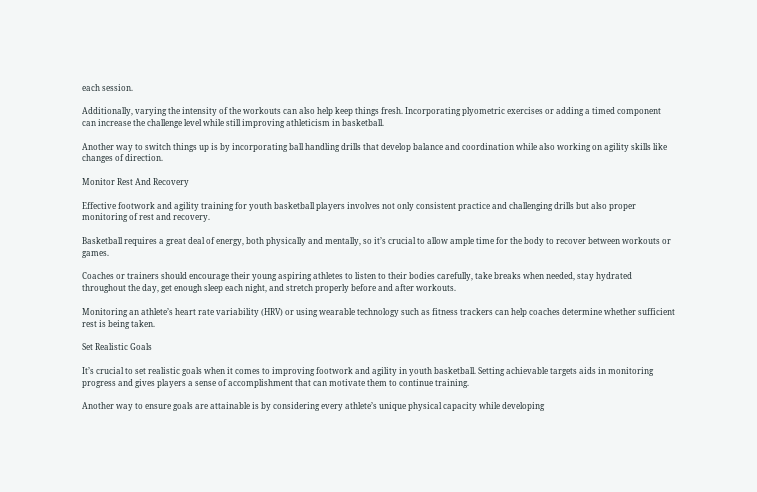each session.

Additionally, varying the intensity of the workouts can also help keep things fresh. Incorporating plyometric exercises or adding a timed component can increase the challenge level while still improving athleticism in basketball.

Another way to switch things up is by incorporating ball handling drills that develop balance and coordination while also working on agility skills like changes of direction.

Monitor Rest And Recovery

Effective footwork and agility training for youth basketball players involves not only consistent practice and challenging drills but also proper monitoring of rest and recovery.

Basketball requires a great deal of energy, both physically and mentally, so it’s crucial to allow ample time for the body to recover between workouts or games.

Coaches or trainers should encourage their young aspiring athletes to listen to their bodies carefully, take breaks when needed, stay hydrated throughout the day, get enough sleep each night, and stretch properly before and after workouts.

Monitoring an athlete’s heart rate variability (HRV) or using wearable technology such as fitness trackers can help coaches determine whether sufficient rest is being taken.

Set Realistic Goals

It’s crucial to set realistic goals when it comes to improving footwork and agility in youth basketball. Setting achievable targets aids in monitoring progress and gives players a sense of accomplishment that can motivate them to continue training.

Another way to ensure goals are attainable is by considering every athlete’s unique physical capacity while developing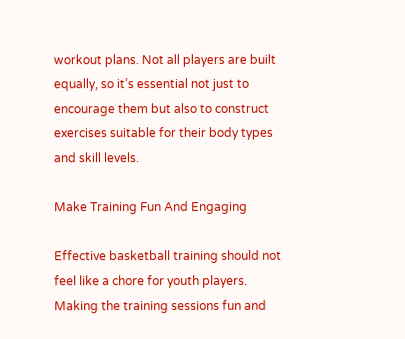workout plans. Not all players are built equally, so it’s essential not just to encourage them but also to construct exercises suitable for their body types and skill levels.

Make Training Fun And Engaging

Effective basketball training should not feel like a chore for youth players. Making the training sessions fun and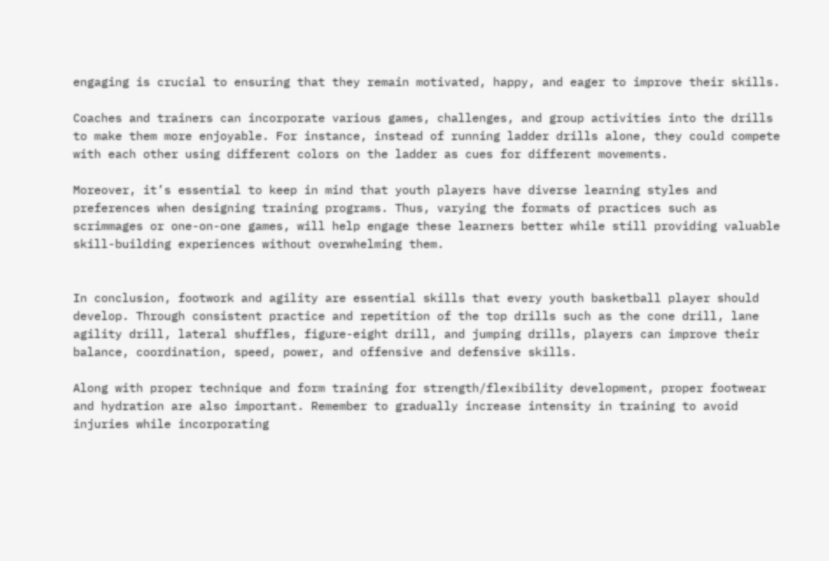engaging is crucial to ensuring that they remain motivated, happy, and eager to improve their skills.

Coaches and trainers can incorporate various games, challenges, and group activities into the drills to make them more enjoyable. For instance, instead of running ladder drills alone, they could compete with each other using different colors on the ladder as cues for different movements.

Moreover, it’s essential to keep in mind that youth players have diverse learning styles and preferences when designing training programs. Thus, varying the formats of practices such as scrimmages or one-on-one games, will help engage these learners better while still providing valuable skill-building experiences without overwhelming them.


In conclusion, footwork and agility are essential skills that every youth basketball player should develop. Through consistent practice and repetition of the top drills such as the cone drill, lane agility drill, lateral shuffles, figure-eight drill, and jumping drills, players can improve their balance, coordination, speed, power, and offensive and defensive skills.

Along with proper technique and form training for strength/flexibility development, proper footwear and hydration are also important. Remember to gradually increase intensity in training to avoid injuries while incorporating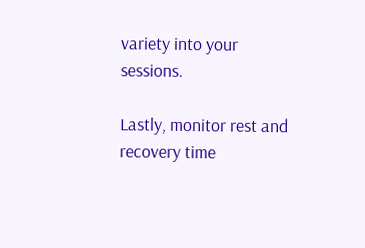variety into your sessions.

Lastly, monitor rest and recovery time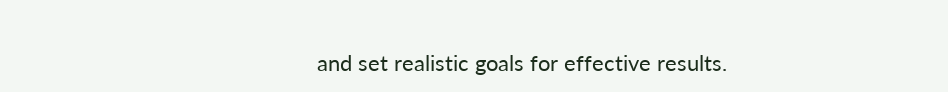and set realistic goals for effective results.